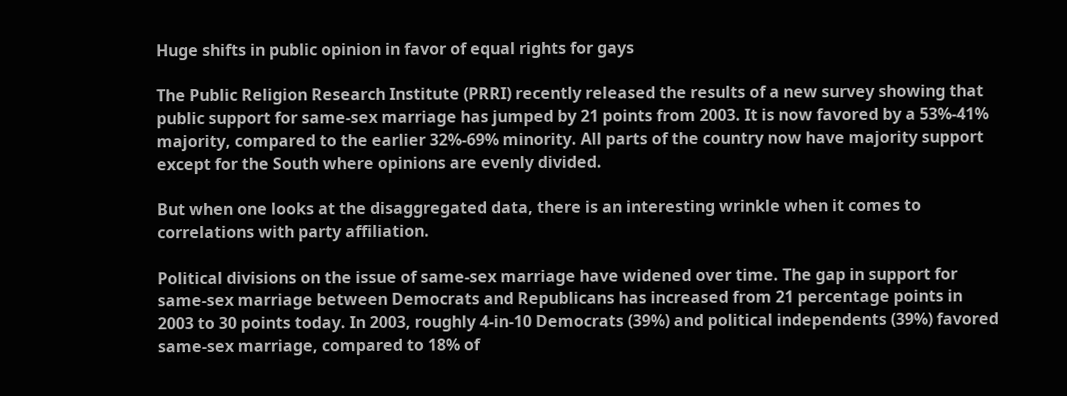Huge shifts in public opinion in favor of equal rights for gays

The Public Religion Research Institute (PRRI) recently released the results of a new survey showing that public support for same-sex marriage has jumped by 21 points from 2003. It is now favored by a 53%-41% majority, compared to the earlier 32%-69% minority. All parts of the country now have majority support except for the South where opinions are evenly divided.

But when one looks at the disaggregated data, there is an interesting wrinkle when it comes to correlations with party affiliation.

Political divisions on the issue of same-sex marriage have widened over time. The gap in support for same-sex marriage between Democrats and Republicans has increased from 21 percentage points in 2003 to 30 points today. In 2003, roughly 4-in-10 Democrats (39%) and political independents (39%) favored same-sex marriage, compared to 18% of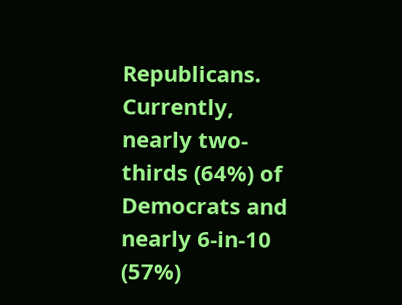Republicans. Currently, nearly two-thirds (64%) of Democrats and nearly 6-in-10 (57%)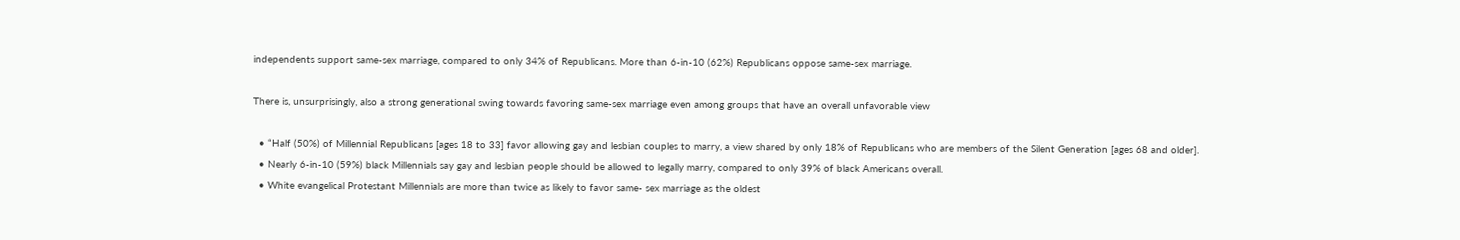independents support same-sex marriage, compared to only 34% of Republicans. More than 6-in-10 (62%) Republicans oppose same-sex marriage.

There is, unsurprisingly, also a strong generational swing towards favoring same-sex marriage even among groups that have an overall unfavorable view

  • “Half (50%) of Millennial Republicans [ages 18 to 33] favor allowing gay and lesbian couples to marry, a view shared by only 18% of Republicans who are members of the Silent Generation [ages 68 and older].
  • Nearly 6-in-10 (59%) black Millennials say gay and lesbian people should be allowed to legally marry, compared to only 39% of black Americans overall.
  • White evangelical Protestant Millennials are more than twice as likely to favor same- sex marriage as the oldest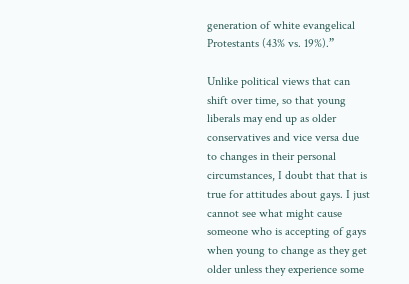generation of white evangelical Protestants (43% vs. 19%).”

Unlike political views that can shift over time, so that young liberals may end up as older conservatives and vice versa due to changes in their personal circumstances, I doubt that that is true for attitudes about gays. I just cannot see what might cause someone who is accepting of gays when young to change as they get older unless they experience some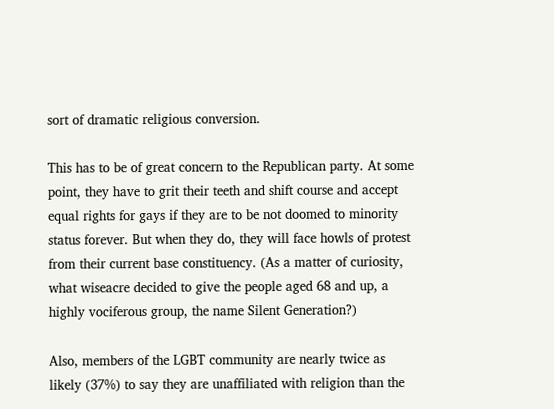sort of dramatic religious conversion.

This has to be of great concern to the Republican party. At some point, they have to grit their teeth and shift course and accept equal rights for gays if they are to be not doomed to minority status forever. But when they do, they will face howls of protest from their current base constituency. (As a matter of curiosity, what wiseacre decided to give the people aged 68 and up, a highly vociferous group, the name Silent Generation?)

Also, members of the LGBT community are nearly twice as likely (37%) to say they are unaffiliated with religion than the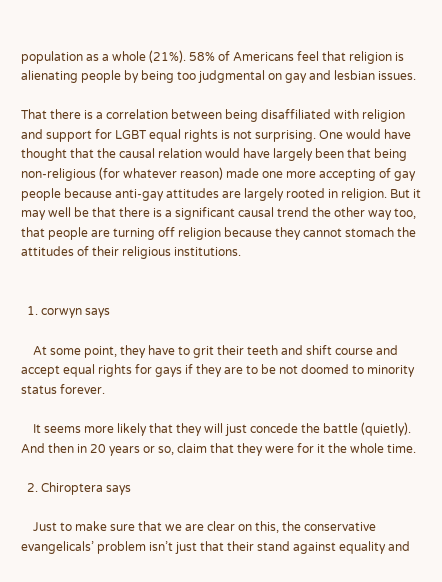population as a whole (21%). 58% of Americans feel that religion is alienating people by being too judgmental on gay and lesbian issues.

That there is a correlation between being disaffiliated with religion and support for LGBT equal rights is not surprising. One would have thought that the causal relation would have largely been that being non-religious (for whatever reason) made one more accepting of gay people because anti-gay attitudes are largely rooted in religion. But it may well be that there is a significant causal trend the other way too, that people are turning off religion because they cannot stomach the attitudes of their religious institutions.


  1. corwyn says

    At some point, they have to grit their teeth and shift course and accept equal rights for gays if they are to be not doomed to minority status forever.

    It seems more likely that they will just concede the battle (quietly). And then in 20 years or so, claim that they were for it the whole time.

  2. Chiroptera says

    Just to make sure that we are clear on this, the conservative evangelicals’ problem isn’t just that their stand against equality and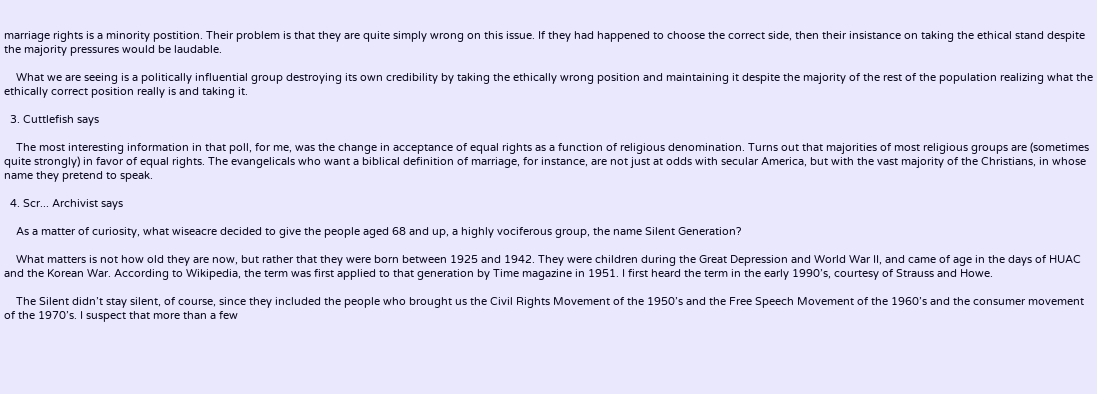marriage rights is a minority postition. Their problem is that they are quite simply wrong on this issue. If they had happened to choose the correct side, then their insistance on taking the ethical stand despite the majority pressures would be laudable.

    What we are seeing is a politically influential group destroying its own credibility by taking the ethically wrong position and maintaining it despite the majority of the rest of the population realizing what the ethically correct position really is and taking it.

  3. Cuttlefish says

    The most interesting information in that poll, for me, was the change in acceptance of equal rights as a function of religious denomination. Turns out that majorities of most religious groups are (sometimes quite strongly) in favor of equal rights. The evangelicals who want a biblical definition of marriage, for instance, are not just at odds with secular America, but with the vast majority of the Christians, in whose name they pretend to speak.

  4. Scr... Archivist says

    As a matter of curiosity, what wiseacre decided to give the people aged 68 and up, a highly vociferous group, the name Silent Generation?

    What matters is not how old they are now, but rather that they were born between 1925 and 1942. They were children during the Great Depression and World War II, and came of age in the days of HUAC and the Korean War. According to Wikipedia, the term was first applied to that generation by Time magazine in 1951. I first heard the term in the early 1990’s, courtesy of Strauss and Howe.

    The Silent didn’t stay silent, of course, since they included the people who brought us the Civil Rights Movement of the 1950’s and the Free Speech Movement of the 1960’s and the consumer movement of the 1970’s. I suspect that more than a few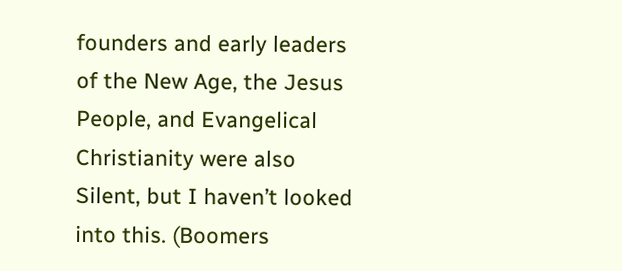founders and early leaders of the New Age, the Jesus People, and Evangelical Christianity were also Silent, but I haven’t looked into this. (Boomers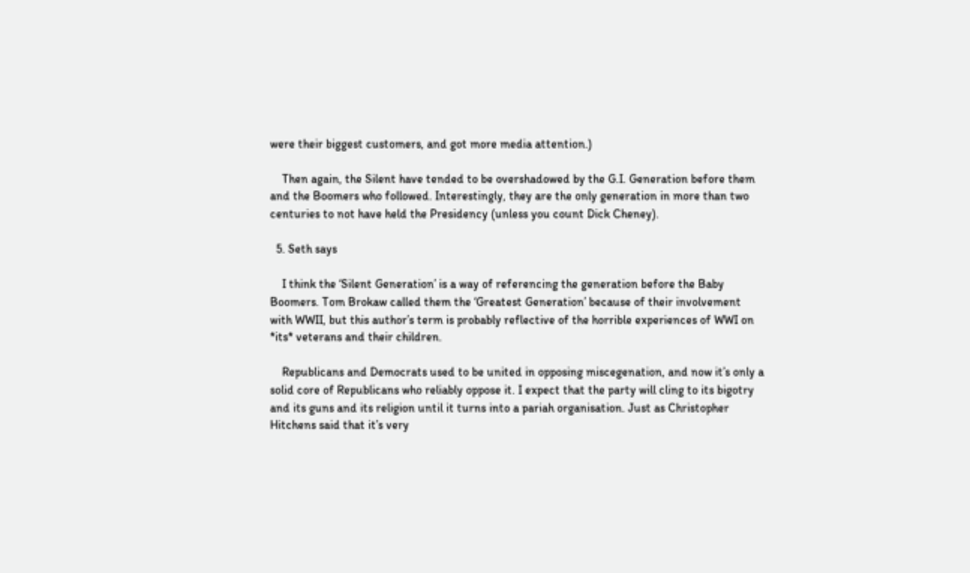were their biggest customers, and got more media attention.)

    Then again, the Silent have tended to be overshadowed by the G.I. Generation before them and the Boomers who followed. Interestingly, they are the only generation in more than two centuries to not have held the Presidency (unless you count Dick Cheney).

  5. Seth says

    I think the ‘Silent Generation’ is a way of referencing the generation before the Baby Boomers. Tom Brokaw called them the ‘Greatest Generation’ because of their involvement with WWII, but this author’s term is probably reflective of the horrible experiences of WWI on *its* veterans and their children.

    Republicans and Democrats used to be united in opposing miscegenation, and now it’s only a solid core of Republicans who reliably oppose it. I expect that the party will cling to its bigotry and its guns and its religion until it turns into a pariah organisation. Just as Christopher Hitchens said that it’s very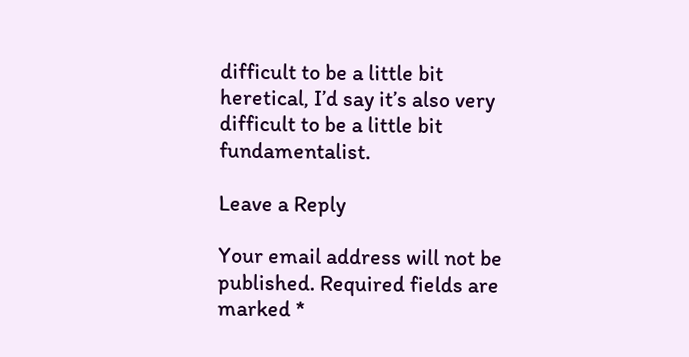difficult to be a little bit heretical, I’d say it’s also very difficult to be a little bit fundamentalist.

Leave a Reply

Your email address will not be published. Required fields are marked *